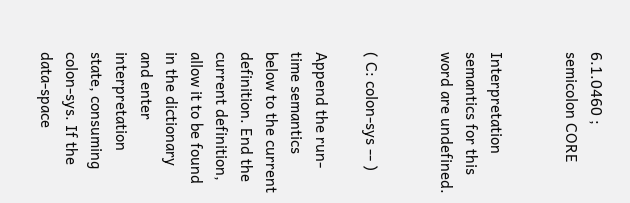6.1.0460 ; semicolon CORE


Interpretation semantics for this word are undefined.


( C: colon-sys -- )

Append the run-time semantics below to the current definition. End the current definition, allow it to be found in the dictionary and enter interpretation state, consuming colon-sys. If the data-space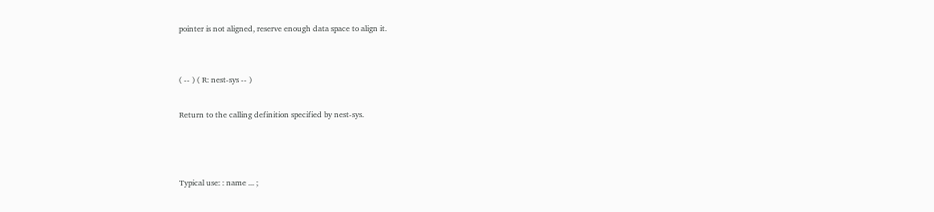pointer is not aligned, reserve enough data space to align it.


( -- ) ( R: nest-sys -- )

Return to the calling definition specified by nest-sys.



Typical use: : name ... ;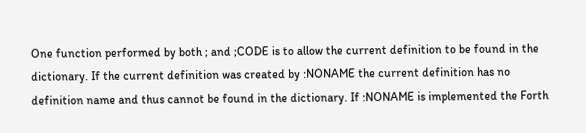One function performed by both ; and ;CODE is to allow the current definition to be found in the dictionary. If the current definition was created by :NONAME the current definition has no definition name and thus cannot be found in the dictionary. If :NONAME is implemented the Forth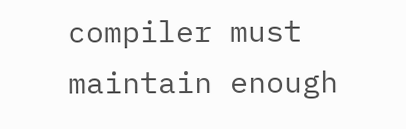compiler must maintain enough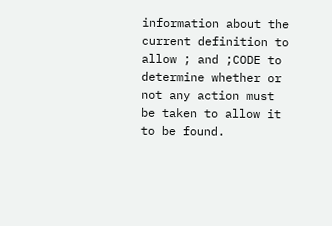information about the current definition to allow ; and ;CODE to determine whether or not any action must be taken to allow it to be found.